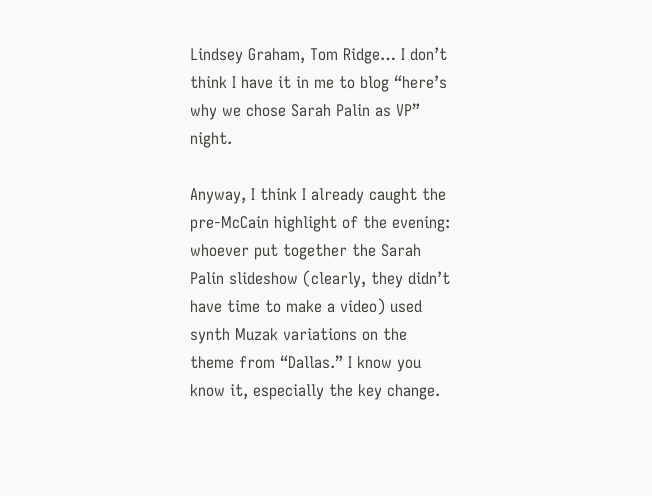Lindsey Graham, Tom Ridge… I don’t think I have it in me to blog “here’s why we chose Sarah Palin as VP” night.

Anyway, I think I already caught the pre-McCain highlight of the evening: whoever put together the Sarah Palin slideshow (clearly, they didn’t have time to make a video) used synth Muzak variations on the theme from “Dallas.” I know you know it, especially the key change.